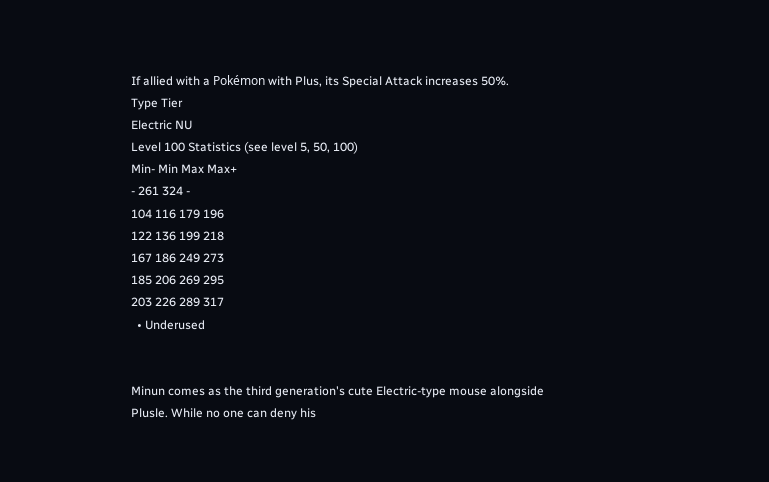If allied with a Pokémon with Plus, its Special Attack increases 50%.
Type Tier
Electric NU
Level 100 Statistics (see level 5, 50, 100)
Min- Min Max Max+
- 261 324 -
104 116 179 196
122 136 199 218
167 186 249 273
185 206 269 295
203 226 289 317
  • Underused


Minun comes as the third generation's cute Electric-type mouse alongside Plusle. While no one can deny his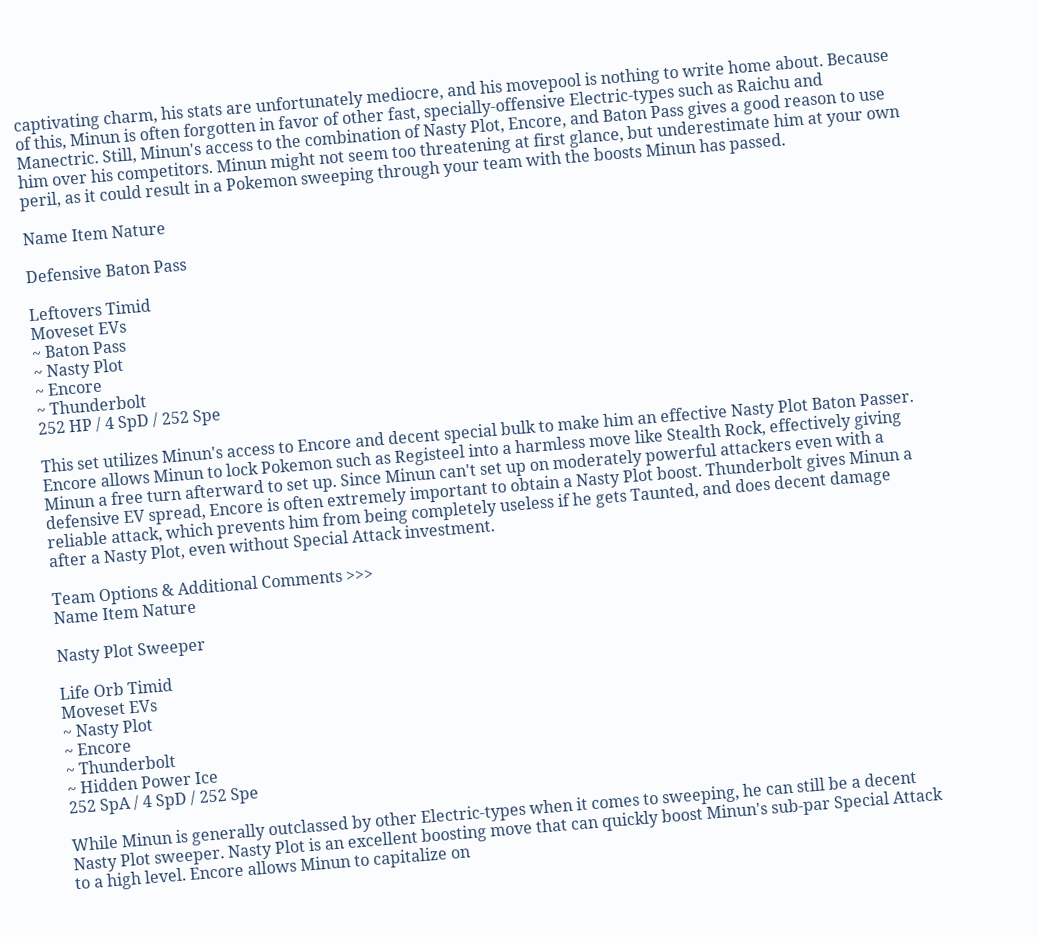captivating charm, his stats are unfortunately mediocre, and his movepool is nothing to write home about. Because of this, Minun is often forgotten in favor of other fast, specially-offensive Electric-types such as Raichu and Manectric. Still, Minun's access to the combination of Nasty Plot, Encore, and Baton Pass gives a good reason to use him over his competitors. Minun might not seem too threatening at first glance, but underestimate him at your own peril, as it could result in a Pokemon sweeping through your team with the boosts Minun has passed.

Name Item Nature

Defensive Baton Pass

Leftovers Timid
Moveset EVs
~ Baton Pass
~ Nasty Plot
~ Encore
~ Thunderbolt
252 HP / 4 SpD / 252 Spe

This set utilizes Minun's access to Encore and decent special bulk to make him an effective Nasty Plot Baton Passer. Encore allows Minun to lock Pokemon such as Registeel into a harmless move like Stealth Rock, effectively giving Minun a free turn afterward to set up. Since Minun can't set up on moderately powerful attackers even with a defensive EV spread, Encore is often extremely important to obtain a Nasty Plot boost. Thunderbolt gives Minun a reliable attack, which prevents him from being completely useless if he gets Taunted, and does decent damage after a Nasty Plot, even without Special Attack investment.

Team Options & Additional Comments >>>
Name Item Nature

Nasty Plot Sweeper

Life Orb Timid
Moveset EVs
~ Nasty Plot
~ Encore
~ Thunderbolt
~ Hidden Power Ice
252 SpA / 4 SpD / 252 Spe

While Minun is generally outclassed by other Electric-types when it comes to sweeping, he can still be a decent Nasty Plot sweeper. Nasty Plot is an excellent boosting move that can quickly boost Minun's sub-par Special Attack to a high level. Encore allows Minun to capitalize on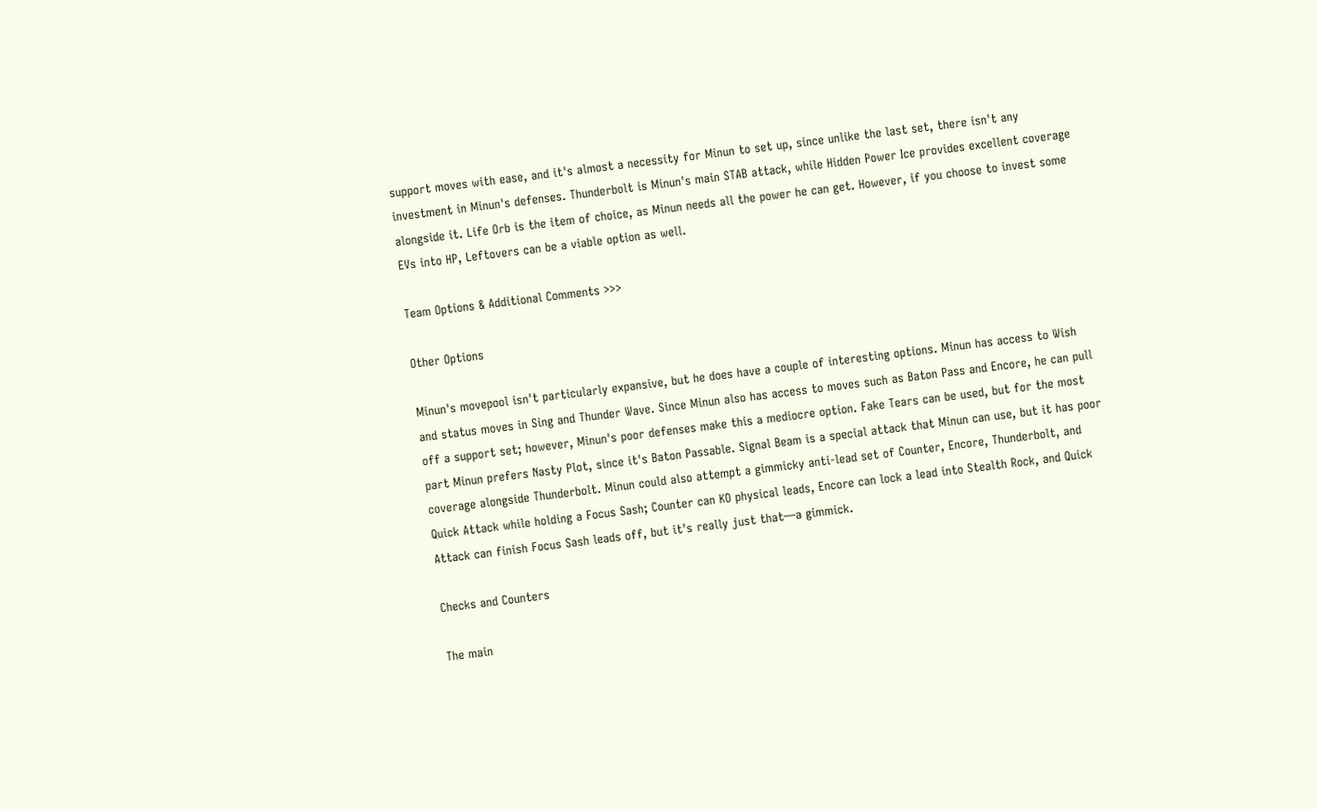support moves with ease, and it's almost a necessity for Minun to set up, since unlike the last set, there isn't any investment in Minun's defenses. Thunderbolt is Minun's main STAB attack, while Hidden Power Ice provides excellent coverage alongside it. Life Orb is the item of choice, as Minun needs all the power he can get. However, if you choose to invest some EVs into HP, Leftovers can be a viable option as well.

Team Options & Additional Comments >>>

Other Options

Minun's movepool isn't particularly expansive, but he does have a couple of interesting options. Minun has access to Wish and status moves in Sing and Thunder Wave. Since Minun also has access to moves such as Baton Pass and Encore, he can pull off a support set; however, Minun's poor defenses make this a mediocre option. Fake Tears can be used, but for the most part Minun prefers Nasty Plot, since it's Baton Passable. Signal Beam is a special attack that Minun can use, but it has poor coverage alongside Thunderbolt. Minun could also attempt a gimmicky anti-lead set of Counter, Encore, Thunderbolt, and Quick Attack while holding a Focus Sash; Counter can KO physical leads, Encore can lock a lead into Stealth Rock, and Quick Attack can finish Focus Sash leads off, but it's really just that—a gimmick.

Checks and Counters

The main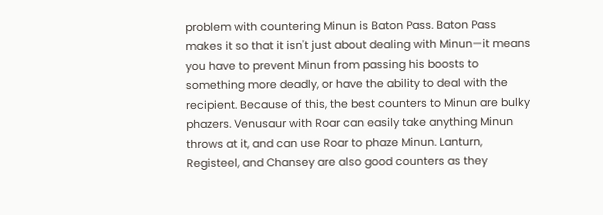problem with countering Minun is Baton Pass. Baton Pass makes it so that it isn't just about dealing with Minun—it means you have to prevent Minun from passing his boosts to something more deadly, or have the ability to deal with the recipient. Because of this, the best counters to Minun are bulky phazers. Venusaur with Roar can easily take anything Minun throws at it, and can use Roar to phaze Minun. Lanturn, Registeel, and Chansey are also good counters as they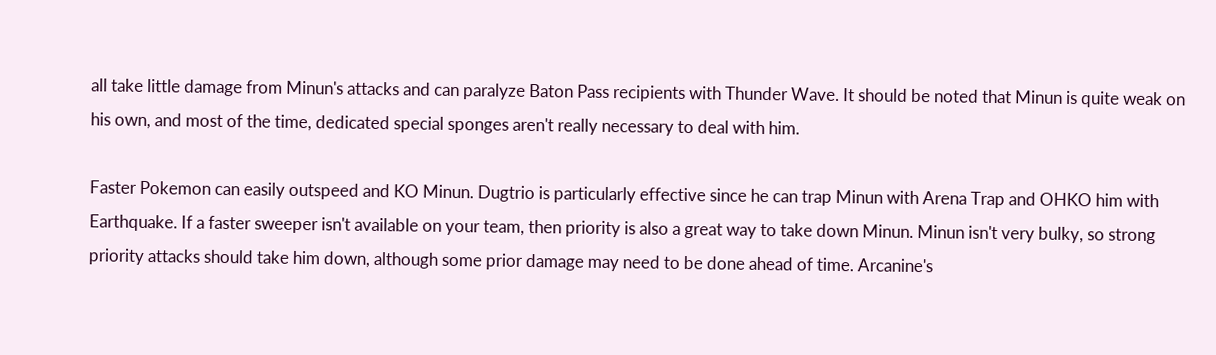all take little damage from Minun's attacks and can paralyze Baton Pass recipients with Thunder Wave. It should be noted that Minun is quite weak on his own, and most of the time, dedicated special sponges aren't really necessary to deal with him.

Faster Pokemon can easily outspeed and KO Minun. Dugtrio is particularly effective since he can trap Minun with Arena Trap and OHKO him with Earthquake. If a faster sweeper isn't available on your team, then priority is also a great way to take down Minun. Minun isn't very bulky, so strong priority attacks should take him down, although some prior damage may need to be done ahead of time. Arcanine's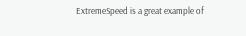ExtremeSpeed is a great example of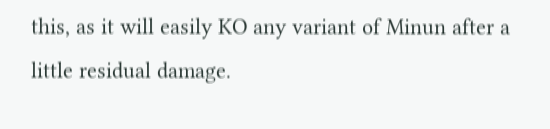this, as it will easily KO any variant of Minun after a little residual damage.